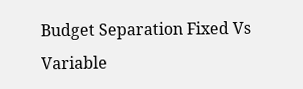Budget Separation Fixed Vs Variable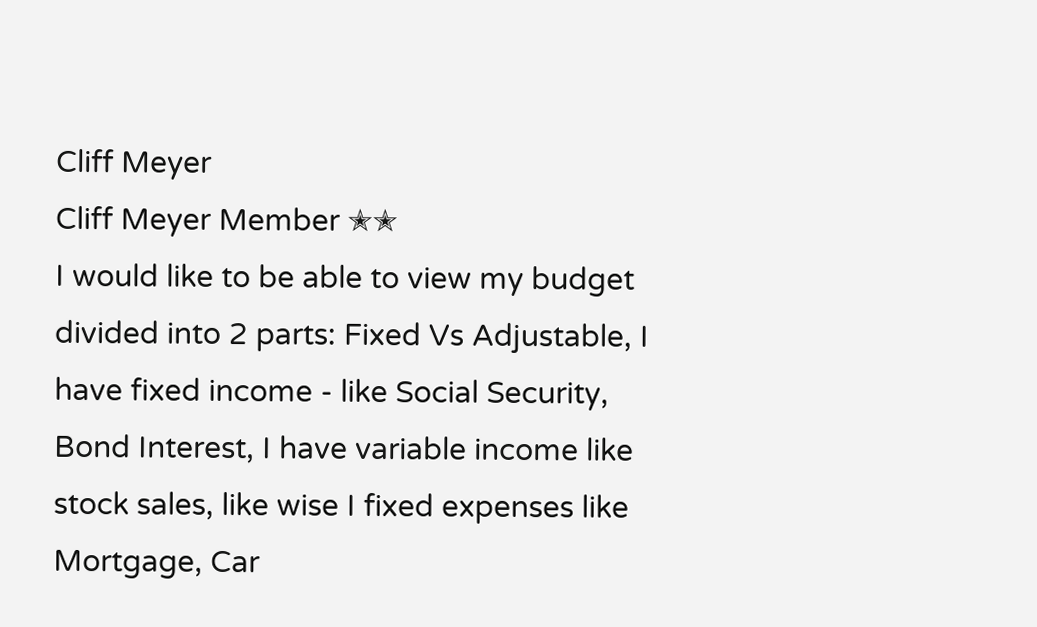Cliff Meyer
Cliff Meyer Member ✭✭
I would like to be able to view my budget divided into 2 parts: Fixed Vs Adjustable, I have fixed income - like Social Security, Bond Interest, I have variable income like stock sales, like wise I fixed expenses like Mortgage, Car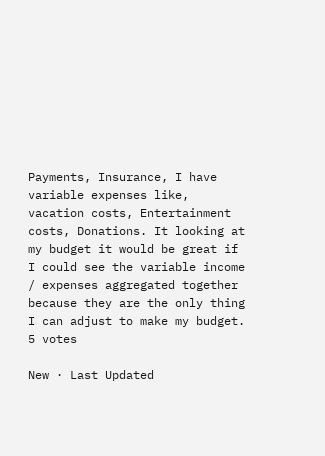Payments, Insurance, I have variable expenses like, vacation costs, Entertainment costs, Donations. It looking at my budget it would be great if I could see the variable income / expenses aggregated together because they are the only thing I can adjust to make my budget.
5 votes

New · Last Updated